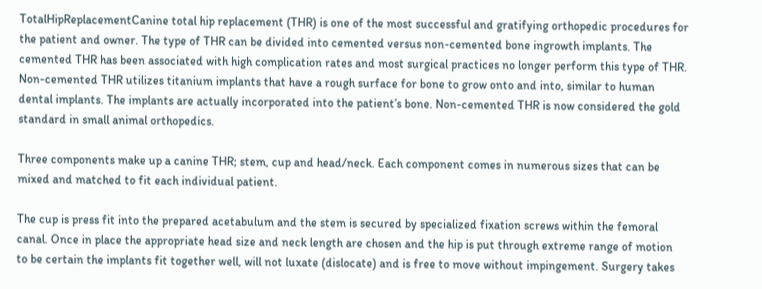TotalHipReplacementCanine total hip replacement (THR) is one of the most successful and gratifying orthopedic procedures for the patient and owner. The type of THR can be divided into cemented versus non-cemented bone ingrowth implants. The cemented THR has been associated with high complication rates and most surgical practices no longer perform this type of THR. Non-cemented THR utilizes titanium implants that have a rough surface for bone to grow onto and into, similar to human dental implants. The implants are actually incorporated into the patient’s bone. Non-cemented THR is now considered the gold standard in small animal orthopedics.

Three components make up a canine THR; stem, cup and head/neck. Each component comes in numerous sizes that can be mixed and matched to fit each individual patient.

The cup is press fit into the prepared acetabulum and the stem is secured by specialized fixation screws within the femoral canal. Once in place the appropriate head size and neck length are chosen and the hip is put through extreme range of motion to be certain the implants fit together well, will not luxate (dislocate) and is free to move without impingement. Surgery takes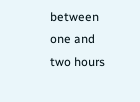between one and two hours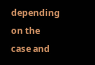depending on the case and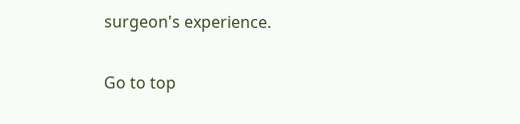surgeon's experience.

Go to top